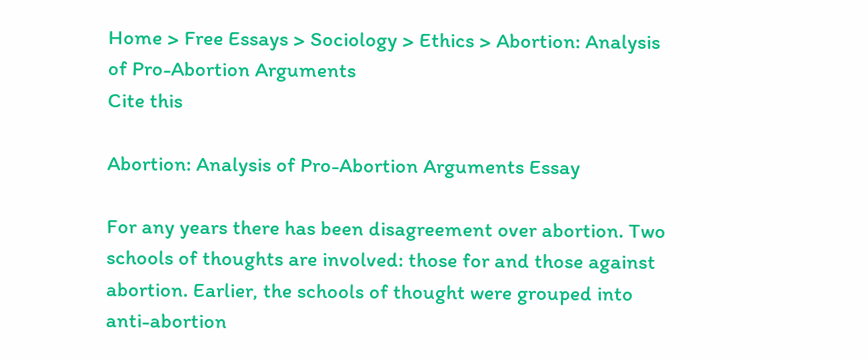Home > Free Essays > Sociology > Ethics > Abortion: Analysis of Pro-Abortion Arguments
Cite this

Abortion: Analysis of Pro-Abortion Arguments Essay

For any years there has been disagreement over abortion. Two schools of thoughts are involved: those for and those against abortion. Earlier, the schools of thought were grouped into anti-abortion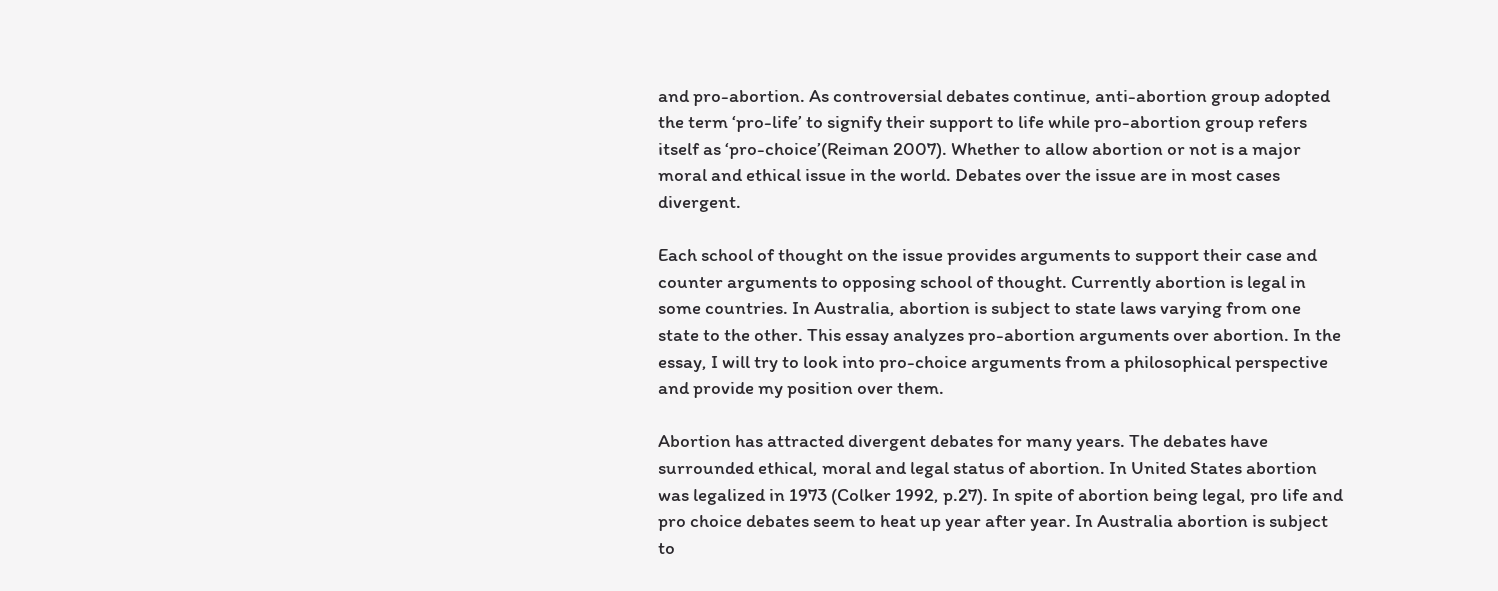and pro-abortion. As controversial debates continue, anti-abortion group adopted the term ‘pro-life’ to signify their support to life while pro-abortion group refers itself as ‘pro-choice’(Reiman 2007). Whether to allow abortion or not is a major moral and ethical issue in the world. Debates over the issue are in most cases divergent.

Each school of thought on the issue provides arguments to support their case and counter arguments to opposing school of thought. Currently abortion is legal in some countries. In Australia, abortion is subject to state laws varying from one state to the other. This essay analyzes pro-abortion arguments over abortion. In the essay, I will try to look into pro-choice arguments from a philosophical perspective and provide my position over them.

Abortion has attracted divergent debates for many years. The debates have surrounded ethical, moral and legal status of abortion. In United States abortion was legalized in 1973 (Colker 1992, p.27). In spite of abortion being legal, pro life and pro choice debates seem to heat up year after year. In Australia abortion is subject to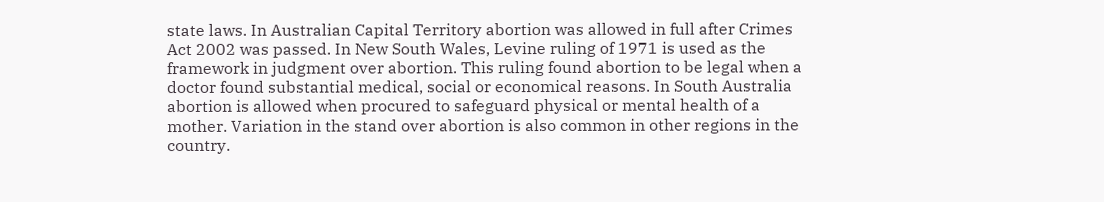state laws. In Australian Capital Territory abortion was allowed in full after Crimes Act 2002 was passed. In New South Wales, Levine ruling of 1971 is used as the framework in judgment over abortion. This ruling found abortion to be legal when a doctor found substantial medical, social or economical reasons. In South Australia abortion is allowed when procured to safeguard physical or mental health of a mother. Variation in the stand over abortion is also common in other regions in the country.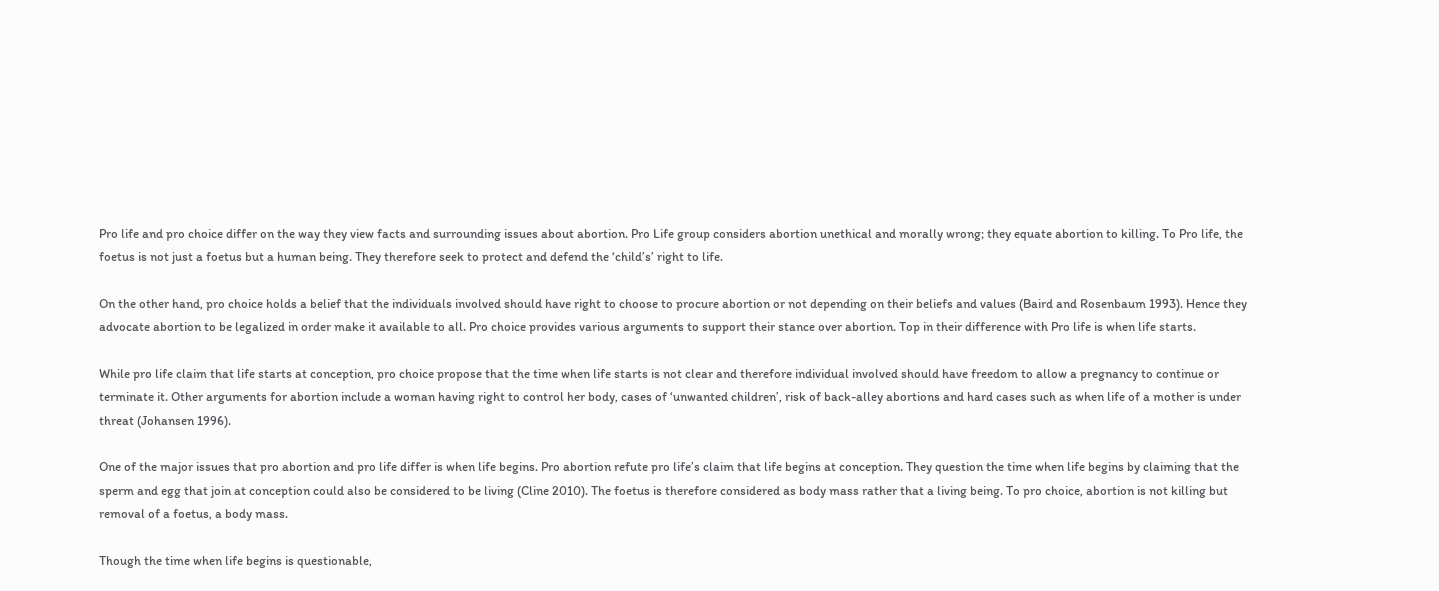Pro life and pro choice differ on the way they view facts and surrounding issues about abortion. Pro Life group considers abortion unethical and morally wrong; they equate abortion to killing. To Pro life, the foetus is not just a foetus but a human being. They therefore seek to protect and defend the ‘child’s’ right to life.

On the other hand, pro choice holds a belief that the individuals involved should have right to choose to procure abortion or not depending on their beliefs and values (Baird and Rosenbaum 1993). Hence they advocate abortion to be legalized in order make it available to all. Pro choice provides various arguments to support their stance over abortion. Top in their difference with Pro life is when life starts.

While pro life claim that life starts at conception, pro choice propose that the time when life starts is not clear and therefore individual involved should have freedom to allow a pregnancy to continue or terminate it. Other arguments for abortion include a woman having right to control her body, cases of ‘unwanted children’, risk of back-alley abortions and hard cases such as when life of a mother is under threat (Johansen 1996).

One of the major issues that pro abortion and pro life differ is when life begins. Pro abortion refute pro life’s claim that life begins at conception. They question the time when life begins by claiming that the sperm and egg that join at conception could also be considered to be living (Cline 2010). The foetus is therefore considered as body mass rather that a living being. To pro choice, abortion is not killing but removal of a foetus, a body mass.

Though the time when life begins is questionable,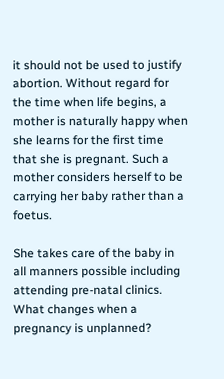it should not be used to justify abortion. Without regard for the time when life begins, a mother is naturally happy when she learns for the first time that she is pregnant. Such a mother considers herself to be carrying her baby rather than a foetus.

She takes care of the baby in all manners possible including attending pre-natal clinics. What changes when a pregnancy is unplanned?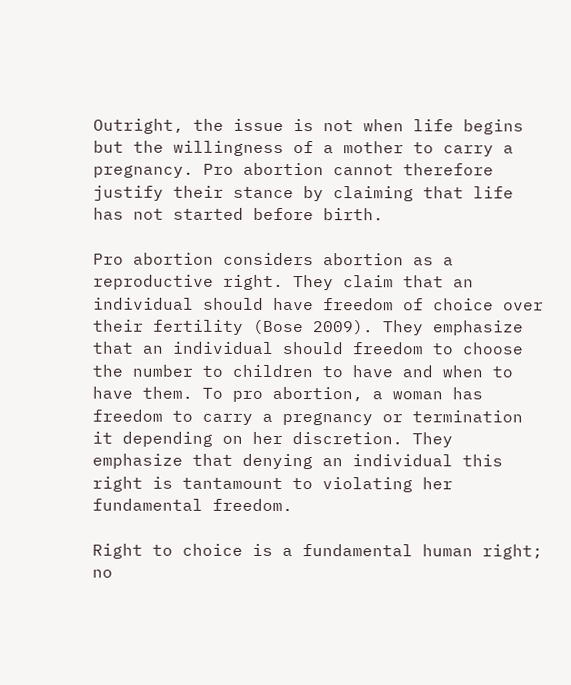Outright, the issue is not when life begins but the willingness of a mother to carry a pregnancy. Pro abortion cannot therefore justify their stance by claiming that life has not started before birth.

Pro abortion considers abortion as a reproductive right. They claim that an individual should have freedom of choice over their fertility (Bose 2009). They emphasize that an individual should freedom to choose the number to children to have and when to have them. To pro abortion, a woman has freedom to carry a pregnancy or termination it depending on her discretion. They emphasize that denying an individual this right is tantamount to violating her fundamental freedom.

Right to choice is a fundamental human right; no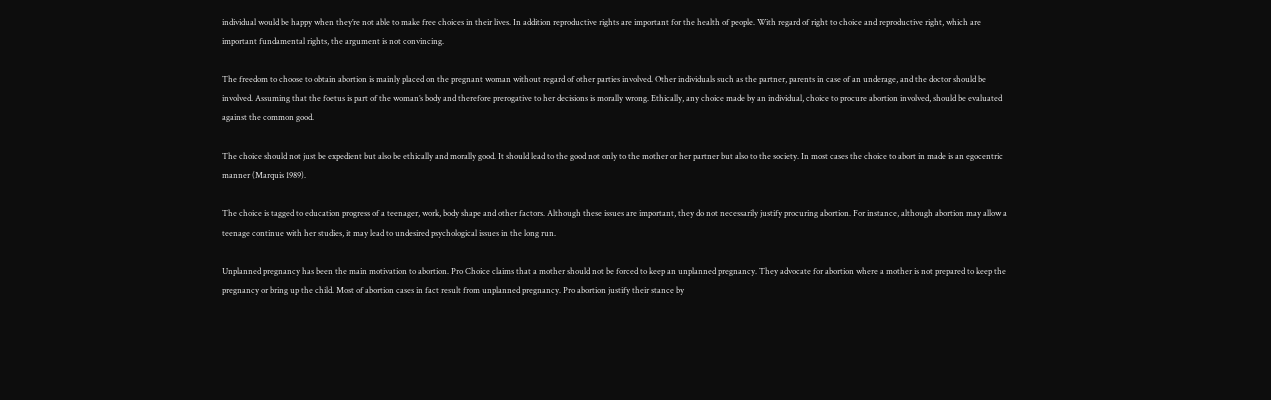individual would be happy when they’re not able to make free choices in their lives. In addition reproductive rights are important for the health of people. With regard of right to choice and reproductive right, which are important fundamental rights, the argument is not convincing.

The freedom to choose to obtain abortion is mainly placed on the pregnant woman without regard of other parties involved. Other individuals such as the partner, parents in case of an underage, and the doctor should be involved. Assuming that the foetus is part of the woman’s body and therefore prerogative to her decisions is morally wrong. Ethically, any choice made by an individual, choice to procure abortion involved, should be evaluated against the common good.

The choice should not just be expedient but also be ethically and morally good. It should lead to the good not only to the mother or her partner but also to the society. In most cases the choice to abort in made is an egocentric manner (Marquis 1989).

The choice is tagged to education progress of a teenager, work, body shape and other factors. Although these issues are important, they do not necessarily justify procuring abortion. For instance, although abortion may allow a teenage continue with her studies, it may lead to undesired psychological issues in the long run.

Unplanned pregnancy has been the main motivation to abortion. Pro Choice claims that a mother should not be forced to keep an unplanned pregnancy. They advocate for abortion where a mother is not prepared to keep the pregnancy or bring up the child. Most of abortion cases in fact result from unplanned pregnancy. Pro abortion justify their stance by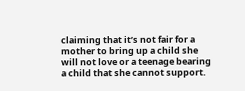claiming that it’s not fair for a mother to bring up a child she will not love or a teenage bearing a child that she cannot support.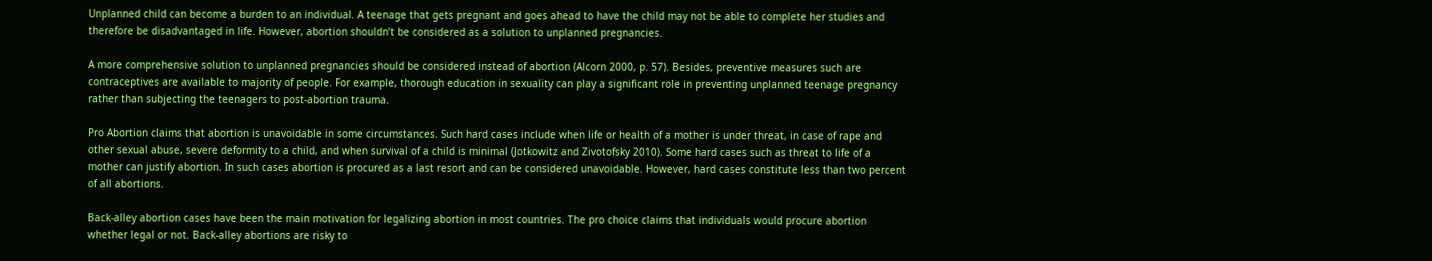Unplanned child can become a burden to an individual. A teenage that gets pregnant and goes ahead to have the child may not be able to complete her studies and therefore be disadvantaged in life. However, abortion shouldn’t be considered as a solution to unplanned pregnancies.

A more comprehensive solution to unplanned pregnancies should be considered instead of abortion (Alcorn 2000, p. 57). Besides, preventive measures such are contraceptives are available to majority of people. For example, thorough education in sexuality can play a significant role in preventing unplanned teenage pregnancy rather than subjecting the teenagers to post-abortion trauma.

Pro Abortion claims that abortion is unavoidable in some circumstances. Such hard cases include when life or health of a mother is under threat, in case of rape and other sexual abuse, severe deformity to a child, and when survival of a child is minimal (Jotkowitz and Zivotofsky 2010). Some hard cases such as threat to life of a mother can justify abortion. In such cases abortion is procured as a last resort and can be considered unavoidable. However, hard cases constitute less than two percent of all abortions.

Back-alley abortion cases have been the main motivation for legalizing abortion in most countries. The pro choice claims that individuals would procure abortion whether legal or not. Back-alley abortions are risky to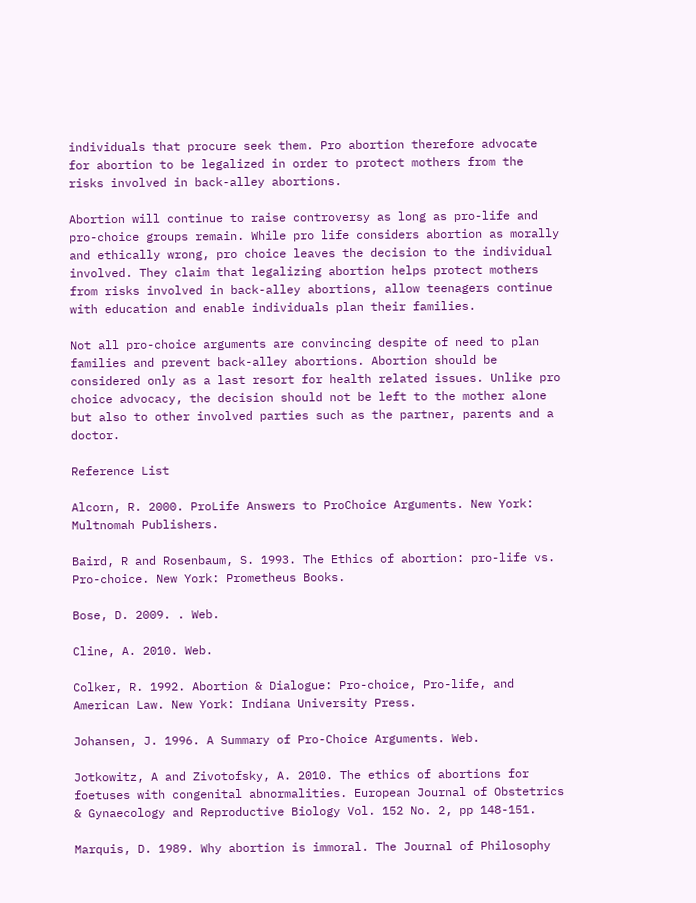individuals that procure seek them. Pro abortion therefore advocate for abortion to be legalized in order to protect mothers from the risks involved in back-alley abortions.

Abortion will continue to raise controversy as long as pro-life and pro-choice groups remain. While pro life considers abortion as morally and ethically wrong, pro choice leaves the decision to the individual involved. They claim that legalizing abortion helps protect mothers from risks involved in back-alley abortions, allow teenagers continue with education and enable individuals plan their families.

Not all pro-choice arguments are convincing despite of need to plan families and prevent back-alley abortions. Abortion should be considered only as a last resort for health related issues. Unlike pro choice advocacy, the decision should not be left to the mother alone but also to other involved parties such as the partner, parents and a doctor.

Reference List

Alcorn, R. 2000. ProLife Answers to ProChoice Arguments. New York: Multnomah Publishers.

Baird, R and Rosenbaum, S. 1993. The Ethics of abortion: pro-life vs. Pro-choice. New York: Prometheus Books.

Bose, D. 2009. . Web.

Cline, A. 2010. Web.

Colker, R. 1992. Abortion & Dialogue: Pro-choice, Pro-life, and American Law. New York: Indiana University Press.

Johansen, J. 1996. A Summary of Pro-Choice Arguments. Web.

Jotkowitz, A and Zivotofsky, A. 2010. The ethics of abortions for foetuses with congenital abnormalities. European Journal of Obstetrics & Gynaecology and Reproductive Biology Vol. 152 No. 2, pp 148-151.

Marquis, D. 1989. Why abortion is immoral. The Journal of Philosophy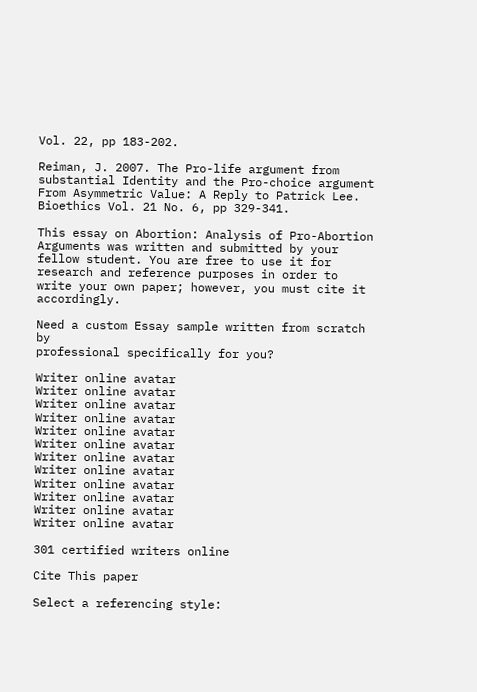Vol. 22, pp 183-202.

Reiman, J. 2007. The Pro-life argument from substantial Identity and the Pro-choice argument From Asymmetric Value: A Reply to Patrick Lee. Bioethics Vol. 21 No. 6, pp 329-341.

This essay on Abortion: Analysis of Pro-Abortion Arguments was written and submitted by your fellow student. You are free to use it for research and reference purposes in order to write your own paper; however, you must cite it accordingly.

Need a custom Essay sample written from scratch by
professional specifically for you?

Writer online avatar
Writer online avatar
Writer online avatar
Writer online avatar
Writer online avatar
Writer online avatar
Writer online avatar
Writer online avatar
Writer online avatar
Writer online avatar
Writer online avatar
Writer online avatar

301 certified writers online

Cite This paper

Select a referencing style: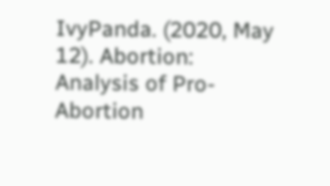IvyPanda. (2020, May 12). Abortion: Analysis of Pro-Abortion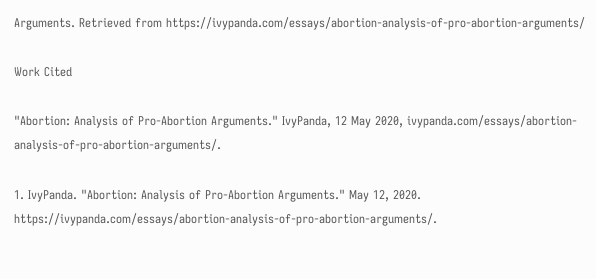Arguments. Retrieved from https://ivypanda.com/essays/abortion-analysis-of-pro-abortion-arguments/

Work Cited

"Abortion: Analysis of Pro-Abortion Arguments." IvyPanda, 12 May 2020, ivypanda.com/essays/abortion-analysis-of-pro-abortion-arguments/.

1. IvyPanda. "Abortion: Analysis of Pro-Abortion Arguments." May 12, 2020. https://ivypanda.com/essays/abortion-analysis-of-pro-abortion-arguments/.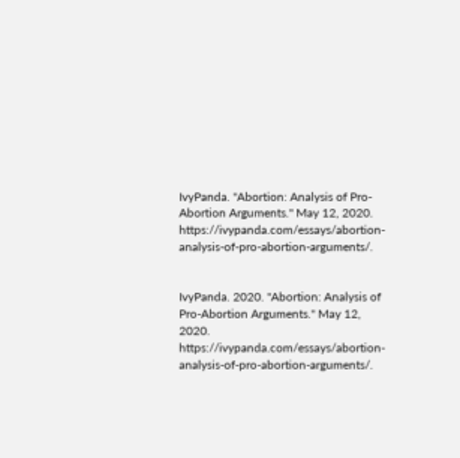IvyPanda. "Abortion: Analysis of Pro-Abortion Arguments." May 12, 2020. https://ivypanda.com/essays/abortion-analysis-of-pro-abortion-arguments/.


IvyPanda. 2020. "Abortion: Analysis of Pro-Abortion Arguments." May 12, 2020. https://ivypanda.com/essays/abortion-analysis-of-pro-abortion-arguments/.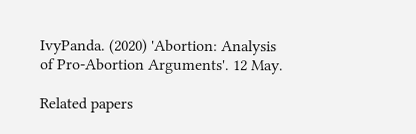IvyPanda. (2020) 'Abortion: Analysis of Pro-Abortion Arguments'. 12 May.

Related papers